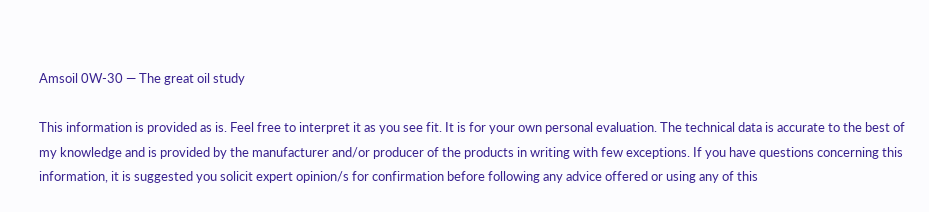Amsoil 0W-30 — The great oil study

This information is provided as is. Feel free to interpret it as you see fit. It is for your own personal evaluation. The technical data is accurate to the best of my knowledge and is provided by the manufacturer and/or producer of the products in writing with few exceptions. If you have questions concerning this information, it is suggested you solicit expert opinion/s for confirmation before following any advice offered or using any of this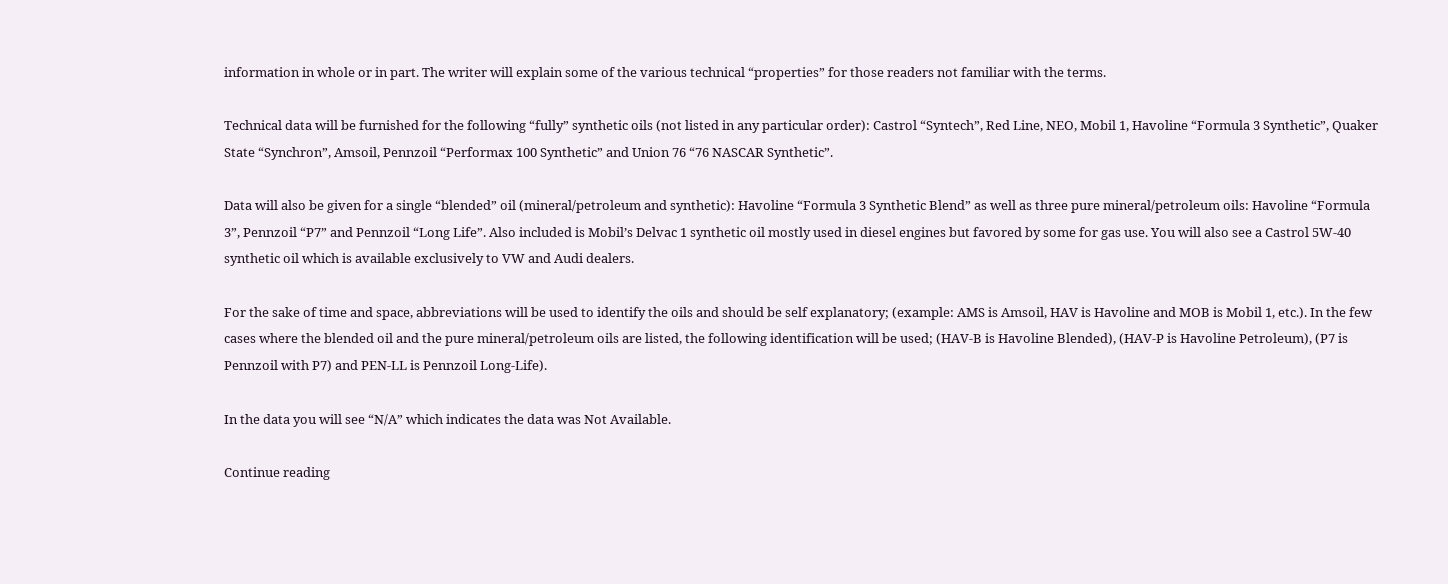information in whole or in part. The writer will explain some of the various technical “properties” for those readers not familiar with the terms.

Technical data will be furnished for the following “fully” synthetic oils (not listed in any particular order): Castrol “Syntech”, Red Line, NEO, Mobil 1, Havoline “Formula 3 Synthetic”, Quaker State “Synchron”, Amsoil, Pennzoil “Performax 100 Synthetic” and Union 76 “76 NASCAR Synthetic”.

Data will also be given for a single “blended” oil (mineral/petroleum and synthetic): Havoline “Formula 3 Synthetic Blend” as well as three pure mineral/petroleum oils: Havoline “Formula 3”, Pennzoil “P7” and Pennzoil “Long Life”. Also included is Mobil’s Delvac 1 synthetic oil mostly used in diesel engines but favored by some for gas use. You will also see a Castrol 5W-40 synthetic oil which is available exclusively to VW and Audi dealers.

For the sake of time and space, abbreviations will be used to identify the oils and should be self explanatory; (example: AMS is Amsoil, HAV is Havoline and MOB is Mobil 1, etc.). In the few cases where the blended oil and the pure mineral/petroleum oils are listed, the following identification will be used; (HAV-B is Havoline Blended), (HAV-P is Havoline Petroleum), (P7 is Pennzoil with P7) and PEN-LL is Pennzoil Long-Life).

In the data you will see “N/A” which indicates the data was Not Available.

Continue reading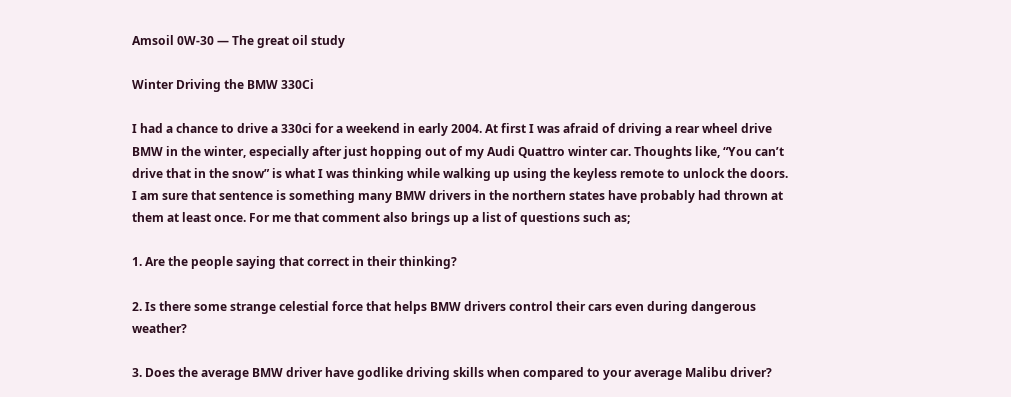Amsoil 0W-30 — The great oil study

Winter Driving the BMW 330Ci

I had a chance to drive a 330ci for a weekend in early 2004. At first I was afraid of driving a rear wheel drive BMW in the winter, especially after just hopping out of my Audi Quattro winter car. Thoughts like, “You can’t drive that in the snow” is what I was thinking while walking up using the keyless remote to unlock the doors. I am sure that sentence is something many BMW drivers in the northern states have probably had thrown at them at least once. For me that comment also brings up a list of questions such as;

1. Are the people saying that correct in their thinking?

2. Is there some strange celestial force that helps BMW drivers control their cars even during dangerous weather?

3. Does the average BMW driver have godlike driving skills when compared to your average Malibu driver?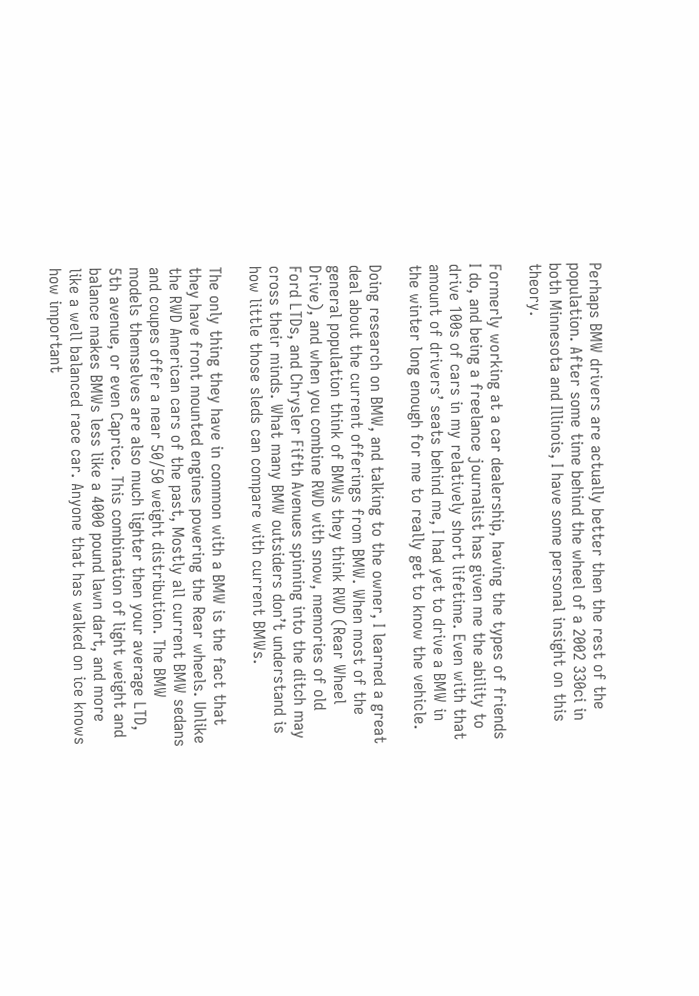Perhaps BMW drivers are actually better then the rest of the population. After some time behind the wheel of a 2002 330ci in both Minnesota and Illinois, I have some personal insight on this theory.

Formerly working at a car dealership, having the types of friends I do, and being a freelance journalist has given me the ability to drive 100s of cars in my relatively short lifetime. Even with that amount of drivers’ seats behind me, I had yet to drive a BMW in the winter long enough for me to really get to know the vehicle.

Doing research on BMW, and talking to the owner, I learned a great deal about the current offerings from BMW. When most of the general population think of BMWs they think RWD (Rear Wheel Drive), and when you combine RWD with snow, memories of old Ford LTDs, and Chrysler Fifth Avenues spinning into the ditch may cross their minds. What many BMW outsiders don’t understand is how little those sleds can compare with current BMWs.

The only thing they have in common with a BMW is the fact that they have front mounted engines powering the Rear wheels. Unlike the RWD American cars of the past, Mostly all current BMW sedans and coupes offer a near 50/50 weight distribution. The BMW models themselves are also much lighter then your average LTD, 5th avenue, or even Caprice. This combination of light weight and balance makes BMWs less like a 4000 pound lawn dart, and more like a well balanced race car. Anyone that has walked on ice knows how important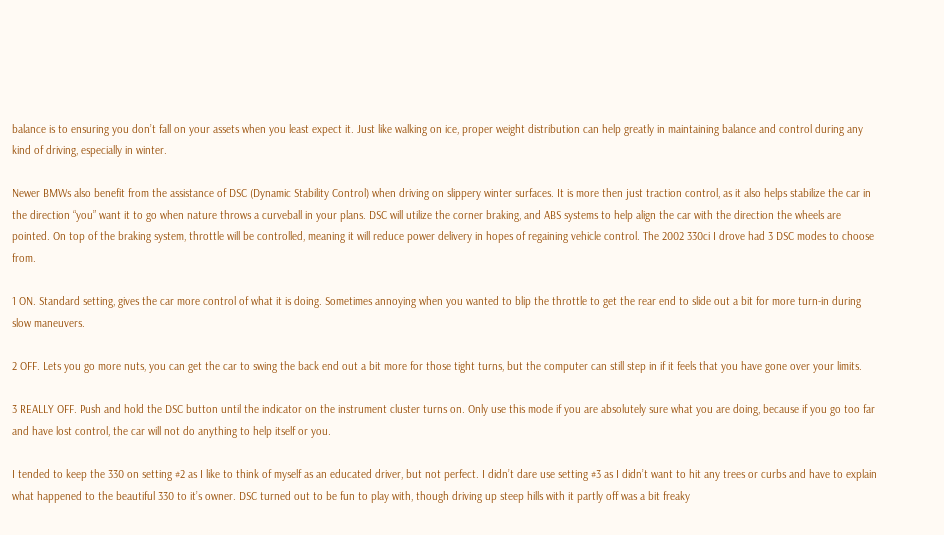balance is to ensuring you don’t fall on your assets when you least expect it. Just like walking on ice, proper weight distribution can help greatly in maintaining balance and control during any kind of driving, especially in winter.

Newer BMWs also benefit from the assistance of DSC (Dynamic Stability Control) when driving on slippery winter surfaces. It is more then just traction control, as it also helps stabilize the car in the direction “you” want it to go when nature throws a curveball in your plans. DSC will utilize the corner braking, and ABS systems to help align the car with the direction the wheels are pointed. On top of the braking system, throttle will be controlled, meaning it will reduce power delivery in hopes of regaining vehicle control. The 2002 330ci I drove had 3 DSC modes to choose from.

1 ON. Standard setting, gives the car more control of what it is doing. Sometimes annoying when you wanted to blip the throttle to get the rear end to slide out a bit for more turn-in during slow maneuvers.

2 OFF. Lets you go more nuts, you can get the car to swing the back end out a bit more for those tight turns, but the computer can still step in if it feels that you have gone over your limits.

3 REALLY OFF. Push and hold the DSC button until the indicator on the instrument cluster turns on. Only use this mode if you are absolutely sure what you are doing, because if you go too far and have lost control, the car will not do anything to help itself or you.

I tended to keep the 330 on setting #2 as I like to think of myself as an educated driver, but not perfect. I didn’t dare use setting #3 as I didn’t want to hit any trees or curbs and have to explain what happened to the beautiful 330 to it’s owner. DSC turned out to be fun to play with, though driving up steep hills with it partly off was a bit freaky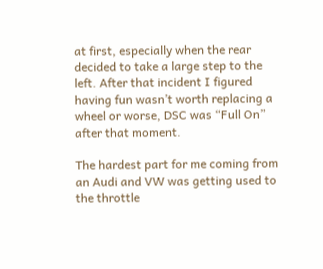at first, especially when the rear decided to take a large step to the left. After that incident I figured having fun wasn’t worth replacing a wheel or worse, DSC was “Full On” after that moment.

The hardest part for me coming from an Audi and VW was getting used to the throttle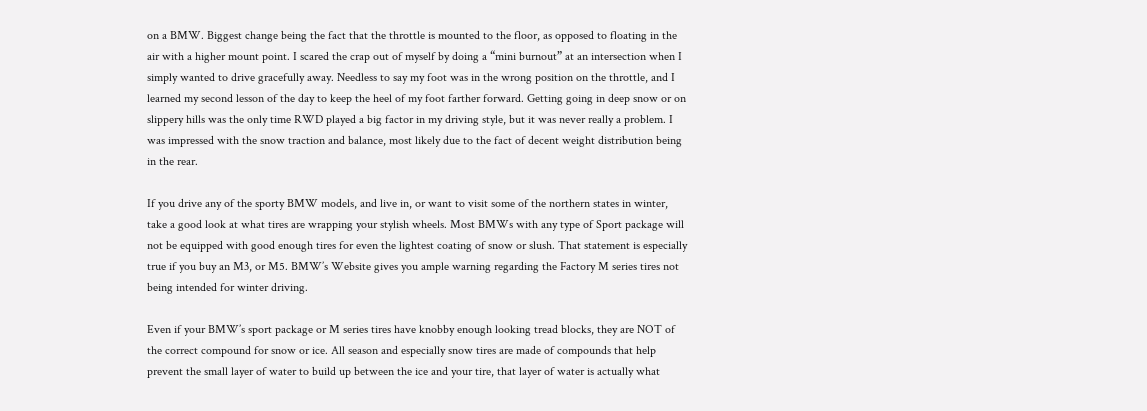on a BMW. Biggest change being the fact that the throttle is mounted to the floor, as opposed to floating in the air with a higher mount point. I scared the crap out of myself by doing a “mini burnout” at an intersection when I simply wanted to drive gracefully away. Needless to say my foot was in the wrong position on the throttle, and I learned my second lesson of the day to keep the heel of my foot farther forward. Getting going in deep snow or on slippery hills was the only time RWD played a big factor in my driving style, but it was never really a problem. I was impressed with the snow traction and balance, most likely due to the fact of decent weight distribution being in the rear.

If you drive any of the sporty BMW models, and live in, or want to visit some of the northern states in winter, take a good look at what tires are wrapping your stylish wheels. Most BMWs with any type of Sport package will not be equipped with good enough tires for even the lightest coating of snow or slush. That statement is especially true if you buy an M3, or M5. BMW’s Website gives you ample warning regarding the Factory M series tires not being intended for winter driving.

Even if your BMW’s sport package or M series tires have knobby enough looking tread blocks, they are NOT of the correct compound for snow or ice. All season and especially snow tires are made of compounds that help prevent the small layer of water to build up between the ice and your tire, that layer of water is actually what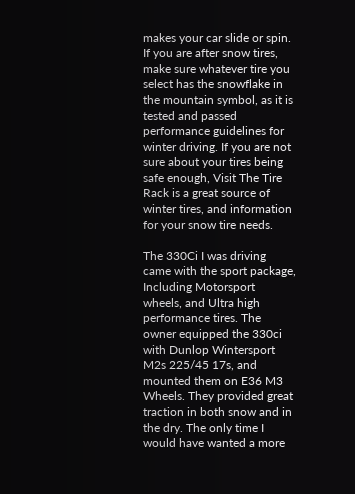makes your car slide or spin. If you are after snow tires, make sure whatever tire you select has the snowflake in the mountain symbol, as it is tested and passed performance guidelines for winter driving. If you are not sure about your tires being safe enough, Visit The Tire Rack is a great source of winter tires, and information for your snow tire needs.

The 330Ci I was driving came with the sport package, Including Motorsport wheels, and Ultra high performance tires. The owner equipped the 330ci with Dunlop Wintersport M2s 225/45 17s, and mounted them on E36 M3 Wheels. They provided great traction in both snow and in the dry. The only time I would have wanted a more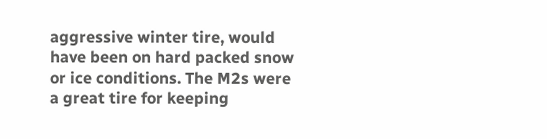aggressive winter tire, would have been on hard packed snow or ice conditions. The M2s were a great tire for keeping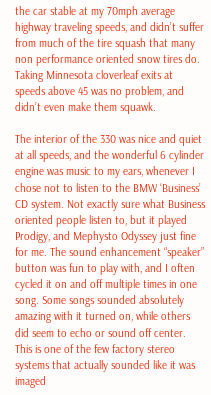the car stable at my 70mph average highway traveling speeds, and didn’t suffer from much of the tire squash that many non performance oriented snow tires do. Taking Minnesota cloverleaf exits at speeds above 45 was no problem, and didn’t even make them squawk.

The interior of the 330 was nice and quiet at all speeds, and the wonderful 6 cylinder engine was music to my ears, whenever I chose not to listen to the BMW ‘Business’ CD system. Not exactly sure what Business oriented people listen to, but it played Prodigy, and Mephysto Odyssey just fine for me. The sound enhancement “speaker” button was fun to play with, and I often cycled it on and off multiple times in one song. Some songs sounded absolutely amazing with it turned on, while others did seem to echo or sound off center. This is one of the few factory stereo systems that actually sounded like it was imaged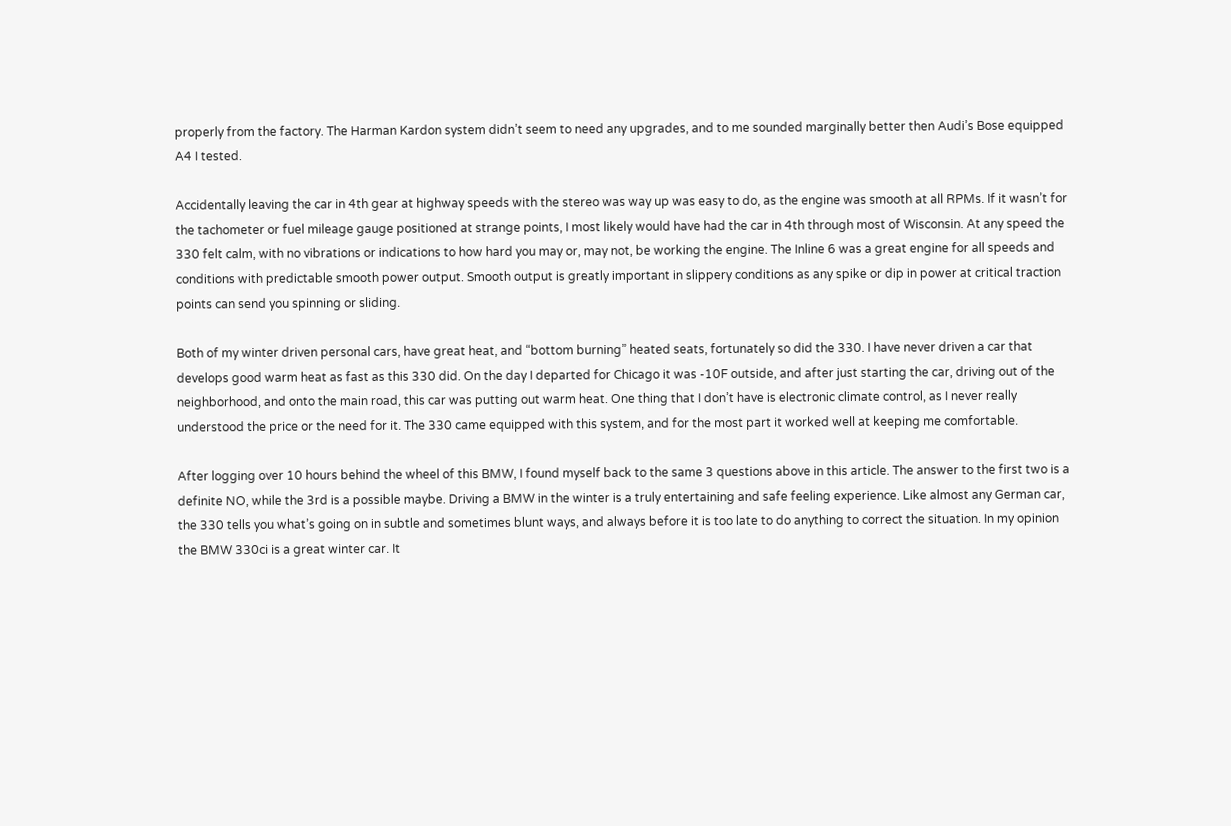properly from the factory. The Harman Kardon system didn’t seem to need any upgrades, and to me sounded marginally better then Audi’s Bose equipped A4 I tested.

Accidentally leaving the car in 4th gear at highway speeds with the stereo was way up was easy to do, as the engine was smooth at all RPMs. If it wasn’t for the tachometer or fuel mileage gauge positioned at strange points, I most likely would have had the car in 4th through most of Wisconsin. At any speed the 330 felt calm, with no vibrations or indications to how hard you may or, may not, be working the engine. The Inline 6 was a great engine for all speeds and conditions with predictable smooth power output. Smooth output is greatly important in slippery conditions as any spike or dip in power at critical traction points can send you spinning or sliding.

Both of my winter driven personal cars, have great heat, and “bottom burning” heated seats, fortunately so did the 330. I have never driven a car that develops good warm heat as fast as this 330 did. On the day I departed for Chicago it was -10F outside, and after just starting the car, driving out of the neighborhood, and onto the main road, this car was putting out warm heat. One thing that I don’t have is electronic climate control, as I never really understood the price or the need for it. The 330 came equipped with this system, and for the most part it worked well at keeping me comfortable.

After logging over 10 hours behind the wheel of this BMW, I found myself back to the same 3 questions above in this article. The answer to the first two is a definite NO, while the 3rd is a possible maybe. Driving a BMW in the winter is a truly entertaining and safe feeling experience. Like almost any German car, the 330 tells you what’s going on in subtle and sometimes blunt ways, and always before it is too late to do anything to correct the situation. In my opinion the BMW 330ci is a great winter car. It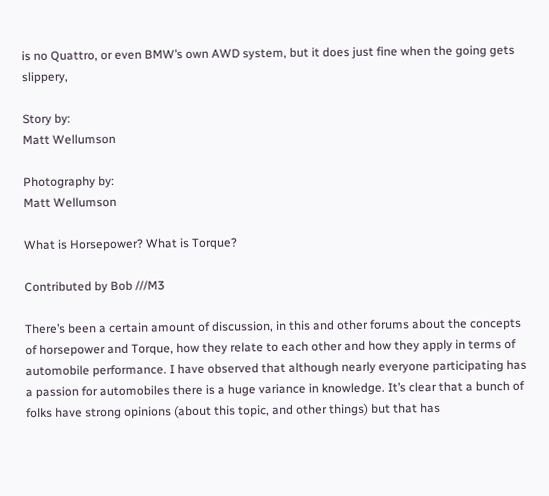is no Quattro, or even BMW’s own AWD system, but it does just fine when the going gets slippery,

Story by:
Matt Wellumson

Photography by:
Matt Wellumson

What is Horsepower? What is Torque?

Contributed by Bob ///M3

There’s been a certain amount of discussion, in this and other forums about the concepts of horsepower and Torque, how they relate to each other and how they apply in terms of automobile performance. I have observed that although nearly everyone participating has a passion for automobiles there is a huge variance in knowledge. It’s clear that a bunch of folks have strong opinions (about this topic, and other things) but that has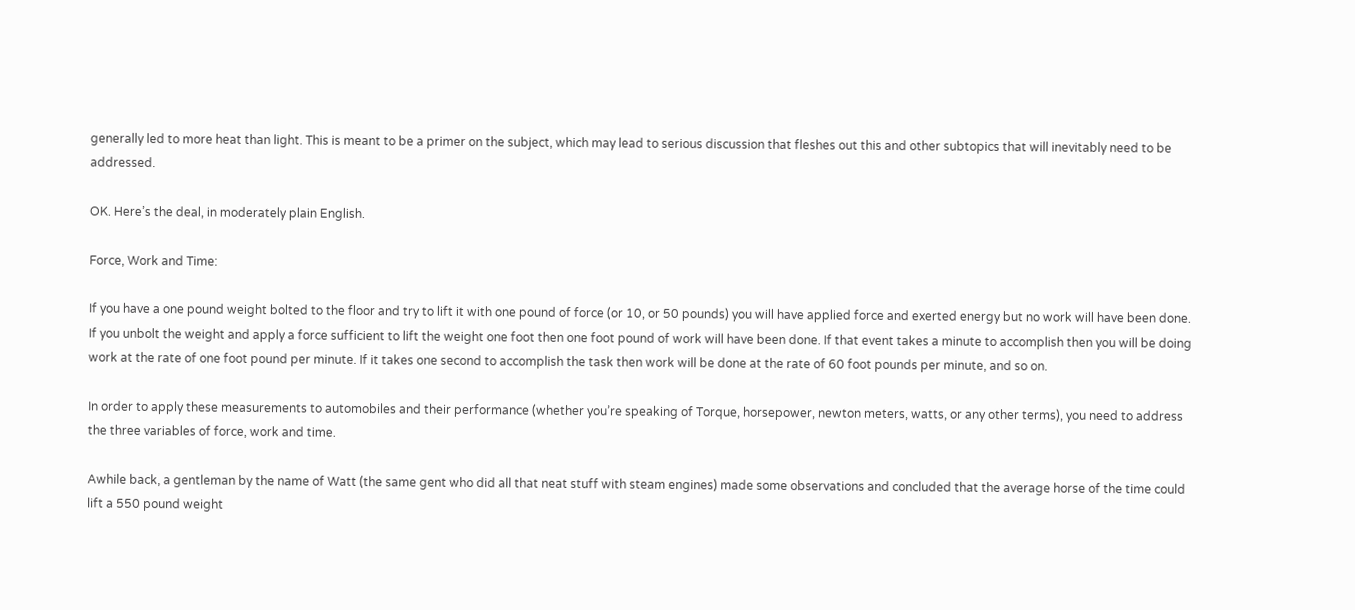generally led to more heat than light. This is meant to be a primer on the subject, which may lead to serious discussion that fleshes out this and other subtopics that will inevitably need to be addressed.

OK. Here’s the deal, in moderately plain English.

Force, Work and Time:

If you have a one pound weight bolted to the floor and try to lift it with one pound of force (or 10, or 50 pounds) you will have applied force and exerted energy but no work will have been done. If you unbolt the weight and apply a force sufficient to lift the weight one foot then one foot pound of work will have been done. If that event takes a minute to accomplish then you will be doing work at the rate of one foot pound per minute. If it takes one second to accomplish the task then work will be done at the rate of 60 foot pounds per minute, and so on.

In order to apply these measurements to automobiles and their performance (whether you’re speaking of Torque, horsepower, newton meters, watts, or any other terms), you need to address the three variables of force, work and time.

Awhile back, a gentleman by the name of Watt (the same gent who did all that neat stuff with steam engines) made some observations and concluded that the average horse of the time could lift a 550 pound weight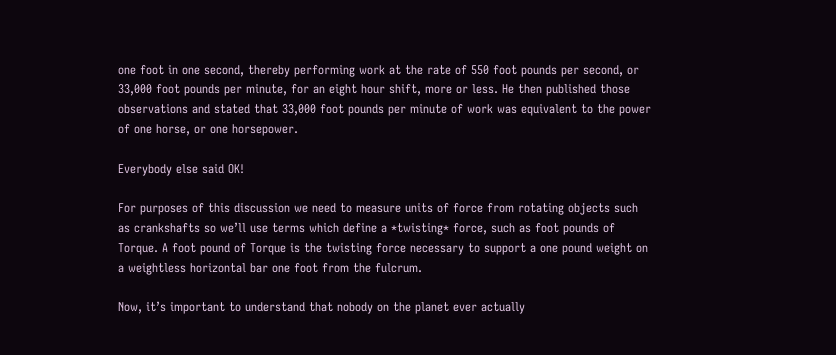one foot in one second, thereby performing work at the rate of 550 foot pounds per second, or 33,000 foot pounds per minute, for an eight hour shift, more or less. He then published those observations and stated that 33,000 foot pounds per minute of work was equivalent to the power of one horse, or one horsepower.

Everybody else said OK!

For purposes of this discussion we need to measure units of force from rotating objects such as crankshafts so we’ll use terms which define a *twisting* force, such as foot pounds of Torque. A foot pound of Torque is the twisting force necessary to support a one pound weight on a weightless horizontal bar one foot from the fulcrum.

Now, it’s important to understand that nobody on the planet ever actually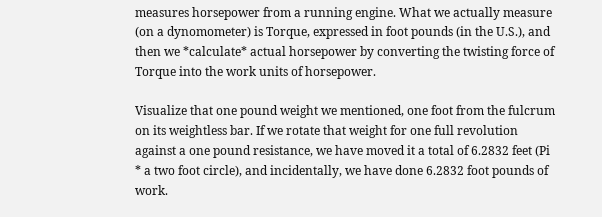measures horsepower from a running engine. What we actually measure (on a dynomometer) is Torque, expressed in foot pounds (in the U.S.), and then we *calculate* actual horsepower by converting the twisting force of Torque into the work units of horsepower.

Visualize that one pound weight we mentioned, one foot from the fulcrum on its weightless bar. If we rotate that weight for one full revolution against a one pound resistance, we have moved it a total of 6.2832 feet (Pi * a two foot circle), and incidentally, we have done 6.2832 foot pounds of work.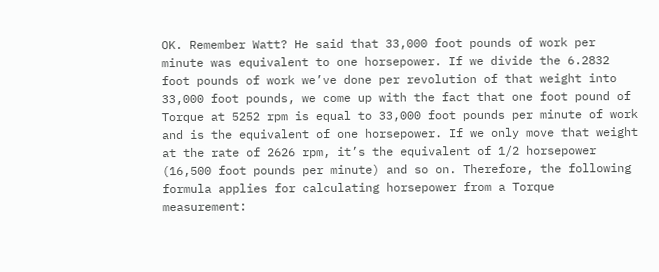OK. Remember Watt? He said that 33,000 foot pounds of work per minute was equivalent to one horsepower. If we divide the 6.2832 foot pounds of work we’ve done per revolution of that weight into 33,000 foot pounds, we come up with the fact that one foot pound of Torque at 5252 rpm is equal to 33,000 foot pounds per minute of work and is the equivalent of one horsepower. If we only move that weight at the rate of 2626 rpm, it’s the equivalent of 1/2 horsepower (16,500 foot pounds per minute) and so on. Therefore, the following formula applies for calculating horsepower from a Torque measurement: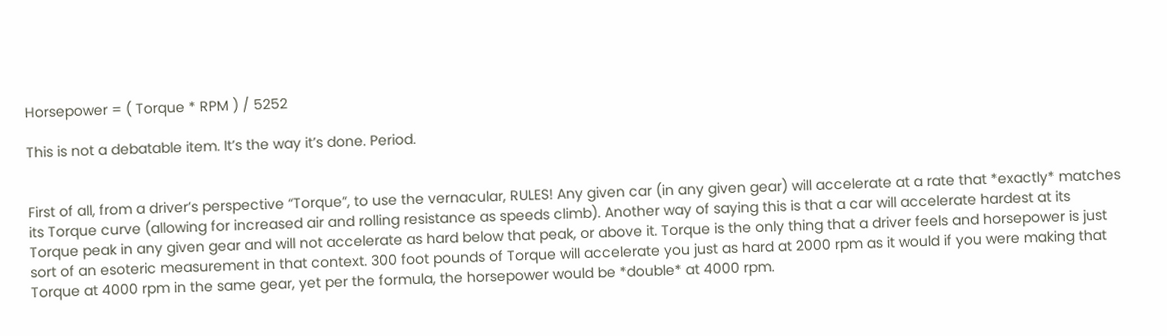Horsepower = ( Torque * RPM ) / 5252

This is not a debatable item. It’s the way it’s done. Period.


First of all, from a driver’s perspective “Torque”, to use the vernacular, RULES! Any given car (in any given gear) will accelerate at a rate that *exactly* matches its Torque curve (allowing for increased air and rolling resistance as speeds climb). Another way of saying this is that a car will accelerate hardest at its Torque peak in any given gear and will not accelerate as hard below that peak, or above it. Torque is the only thing that a driver feels and horsepower is just sort of an esoteric measurement in that context. 300 foot pounds of Torque will accelerate you just as hard at 2000 rpm as it would if you were making that Torque at 4000 rpm in the same gear, yet per the formula, the horsepower would be *double* at 4000 rpm.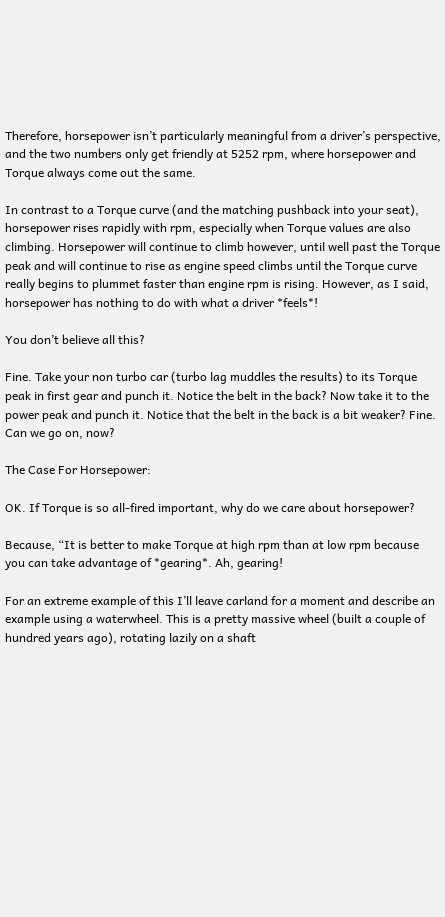Therefore, horsepower isn’t particularly meaningful from a driver’s perspective, and the two numbers only get friendly at 5252 rpm, where horsepower and Torque always come out the same.

In contrast to a Torque curve (and the matching pushback into your seat), horsepower rises rapidly with rpm, especially when Torque values are also climbing. Horsepower will continue to climb however, until well past the Torque peak and will continue to rise as engine speed climbs until the Torque curve really begins to plummet faster than engine rpm is rising. However, as I said, horsepower has nothing to do with what a driver *feels*!

You don’t believe all this?

Fine. Take your non turbo car (turbo lag muddles the results) to its Torque peak in first gear and punch it. Notice the belt in the back? Now take it to the power peak and punch it. Notice that the belt in the back is a bit weaker? Fine. Can we go on, now?

The Case For Horsepower:

OK. If Torque is so all-fired important, why do we care about horsepower?

Because, “It is better to make Torque at high rpm than at low rpm because you can take advantage of *gearing*. Ah, gearing!

For an extreme example of this I’ll leave carland for a moment and describe an example using a waterwheel. This is a pretty massive wheel (built a couple of hundred years ago), rotating lazily on a shaft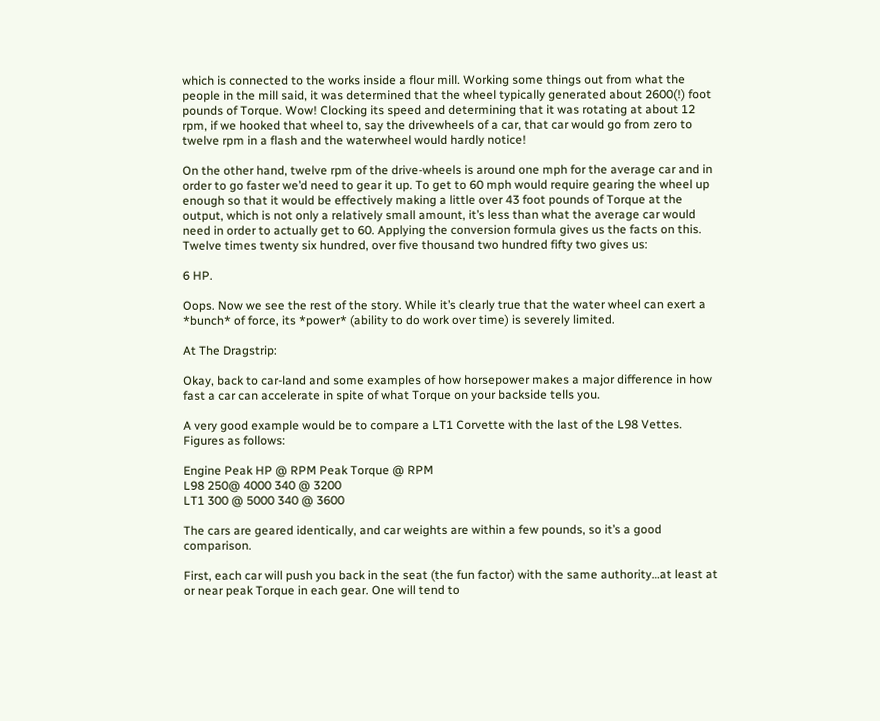which is connected to the works inside a flour mill. Working some things out from what the people in the mill said, it was determined that the wheel typically generated about 2600(!) foot pounds of Torque. Wow! Clocking its speed and determining that it was rotating at about 12 rpm, if we hooked that wheel to, say the drivewheels of a car, that car would go from zero to twelve rpm in a flash and the waterwheel would hardly notice!

On the other hand, twelve rpm of the drive-wheels is around one mph for the average car and in order to go faster we’d need to gear it up. To get to 60 mph would require gearing the wheel up enough so that it would be effectively making a little over 43 foot pounds of Torque at the output, which is not only a relatively small amount, it’s less than what the average car would need in order to actually get to 60. Applying the conversion formula gives us the facts on this. Twelve times twenty six hundred, over five thousand two hundred fifty two gives us:

6 HP.

Oops. Now we see the rest of the story. While it’s clearly true that the water wheel can exert a *bunch* of force, its *power* (ability to do work over time) is severely limited.

At The Dragstrip:

Okay, back to car-land and some examples of how horsepower makes a major difference in how fast a car can accelerate in spite of what Torque on your backside tells you.

A very good example would be to compare a LT1 Corvette with the last of the L98 Vettes. Figures as follows:

Engine Peak HP @ RPM Peak Torque @ RPM
L98 250@ 4000 340 @ 3200
LT1 300 @ 5000 340 @ 3600

The cars are geared identically, and car weights are within a few pounds, so it’s a good comparison.

First, each car will push you back in the seat (the fun factor) with the same authority…at least at or near peak Torque in each gear. One will tend to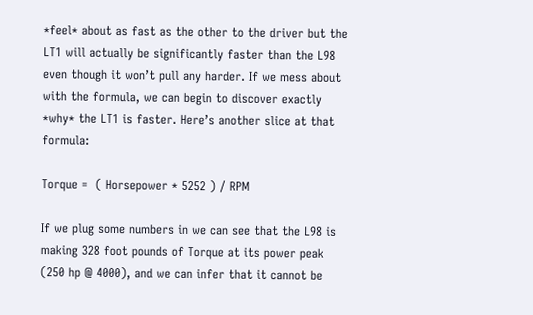*feel* about as fast as the other to the driver but the LT1 will actually be significantly faster than the L98 even though it won’t pull any harder. If we mess about with the formula, we can begin to discover exactly *why* the LT1 is faster. Here’s another slice at that formula:

Torque =  ( Horsepower * 5252 ) / RPM

If we plug some numbers in we can see that the L98 is making 328 foot pounds of Torque at its power peak (250 hp @ 4000), and we can infer that it cannot be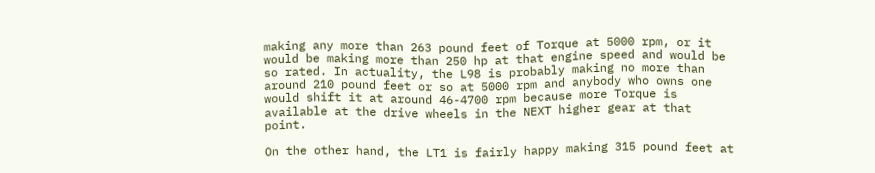making any more than 263 pound feet of Torque at 5000 rpm, or it would be making more than 250 hp at that engine speed and would be so rated. In actuality, the L98 is probably making no more than around 210 pound feet or so at 5000 rpm and anybody who owns one would shift it at around 46-4700 rpm because more Torque is available at the drive wheels in the NEXT higher gear at that point.

On the other hand, the LT1 is fairly happy making 315 pound feet at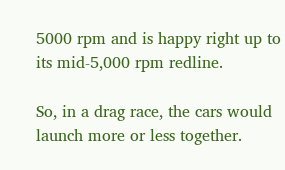5000 rpm and is happy right up to its mid-5,000 rpm redline.

So, in a drag race, the cars would launch more or less together.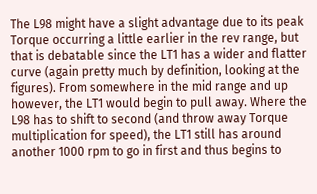The L98 might have a slight advantage due to its peak Torque occurring a little earlier in the rev range, but that is debatable since the LT1 has a wider and flatter curve (again pretty much by definition, looking at the figures). From somewhere in the mid range and up however, the LT1 would begin to pull away. Where the L98 has to shift to second (and throw away Torque multiplication for speed), the LT1 still has around another 1000 rpm to go in first and thus begins to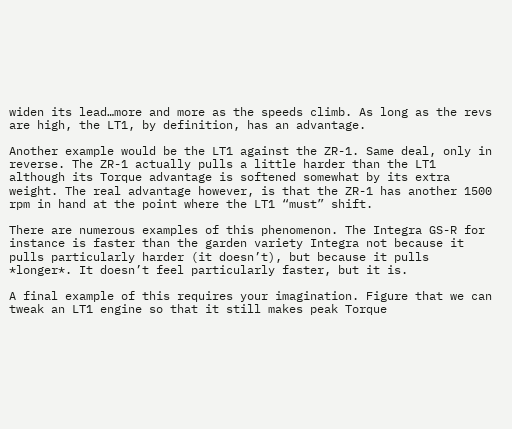widen its lead…more and more as the speeds climb. As long as the revs are high, the LT1, by definition, has an advantage.

Another example would be the LT1 against the ZR-1. Same deal, only in reverse. The ZR-1 actually pulls a little harder than the LT1 although its Torque advantage is softened somewhat by its extra weight. The real advantage however, is that the ZR-1 has another 1500 rpm in hand at the point where the LT1 “must” shift.

There are numerous examples of this phenomenon. The Integra GS-R for instance is faster than the garden variety Integra not because it pulls particularly harder (it doesn’t), but because it pulls *longer*. It doesn’t feel particularly faster, but it is.

A final example of this requires your imagination. Figure that we can tweak an LT1 engine so that it still makes peak Torque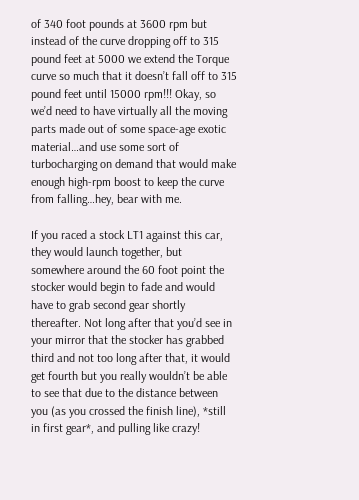of 340 foot pounds at 3600 rpm but instead of the curve dropping off to 315 pound feet at 5000 we extend the Torque curve so much that it doesn’t fall off to 315 pound feet until 15000 rpm!!! Okay, so we’d need to have virtually all the moving parts made out of some space-age exotic material…and use some sort of turbocharging on demand that would make enough high-rpm boost to keep the curve from falling…hey, bear with me.

If you raced a stock LT1 against this car, they would launch together, but somewhere around the 60 foot point the stocker would begin to fade and would have to grab second gear shortly thereafter. Not long after that you’d see in your mirror that the stocker has grabbed third and not too long after that, it would get fourth but you really wouldn’t be able to see that due to the distance between you (as you crossed the finish line), *still in first gear*, and pulling like crazy!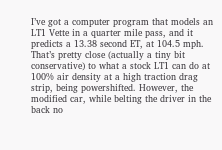I’ve got a computer program that models an LT1 Vette in a quarter mile pass, and it predicts a 13.38 second ET, at 104.5 mph. That’s pretty close (actually a tiny bit conservative) to what a stock LT1 can do at 100% air density at a high traction drag strip, being powershifted. However, the modified car, while belting the driver in the back no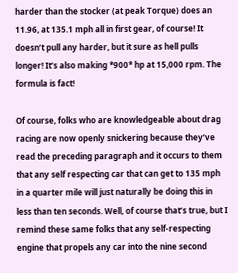harder than the stocker (at peak Torque) does an 11.96, at 135.1 mph all in first gear, of course! It doesn’t pull any harder, but it sure as hell pulls longer! It’s also making *900* hp at 15,000 rpm. The formula is fact!

Of course, folks who are knowledgeable about drag racing are now openly snickering because they’ve read the preceding paragraph and it occurs to them that any self respecting car that can get to 135 mph in a quarter mile will just naturally be doing this in less than ten seconds. Well, of course that’s true, but I remind these same folks that any self-respecting engine that propels any car into the nine second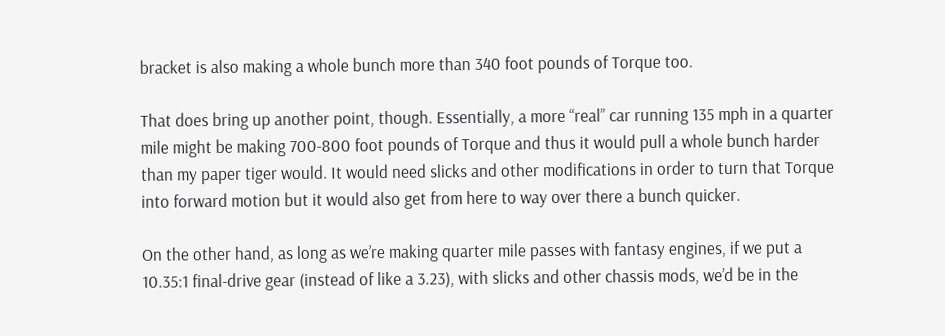bracket is also making a whole bunch more than 340 foot pounds of Torque too.

That does bring up another point, though. Essentially, a more “real” car running 135 mph in a quarter mile might be making 700-800 foot pounds of Torque and thus it would pull a whole bunch harder than my paper tiger would. It would need slicks and other modifications in order to turn that Torque into forward motion but it would also get from here to way over there a bunch quicker.

On the other hand, as long as we’re making quarter mile passes with fantasy engines, if we put a 10.35:1 final-drive gear (instead of like a 3.23), with slicks and other chassis mods, we’d be in the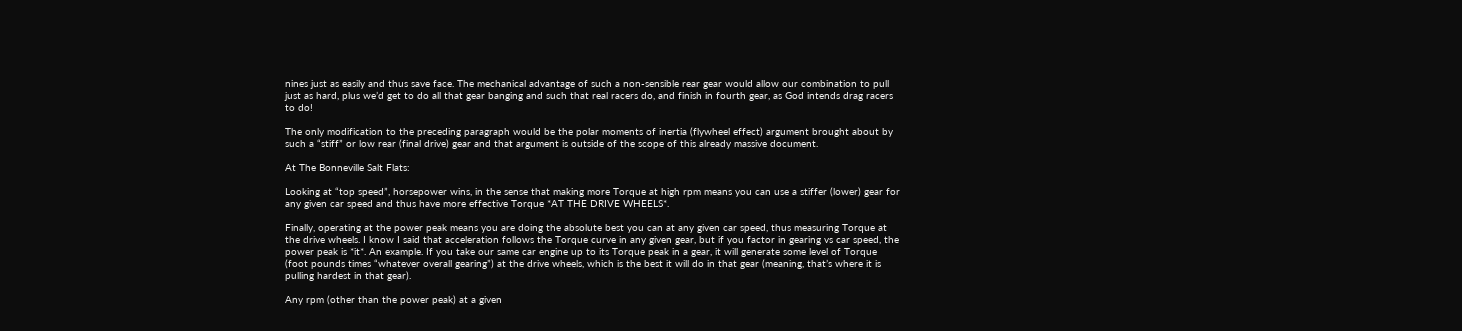nines just as easily and thus save face. The mechanical advantage of such a non-sensible rear gear would allow our combination to pull just as hard, plus we’d get to do all that gear banging and such that real racers do, and finish in fourth gear, as God intends drag racers to do!

The only modification to the preceding paragraph would be the polar moments of inertia (flywheel effect) argument brought about by such a “stiff” or low rear (final drive) gear and that argument is outside of the scope of this already massive document.

At The Bonneville Salt Flats:

Looking at “top speed”, horsepower wins, in the sense that making more Torque at high rpm means you can use a stiffer (lower) gear for any given car speed and thus have more effective Torque *AT THE DRIVE WHEELS*.

Finally, operating at the power peak means you are doing the absolute best you can at any given car speed, thus measuring Torque at the drive wheels. I know I said that acceleration follows the Torque curve in any given gear, but if you factor in gearing vs car speed, the power peak is *it*. An example. If you take our same car engine up to its Torque peak in a gear, it will generate some level of Torque (foot pounds times “whatever overall gearing”) at the drive wheels, which is the best it will do in that gear (meaning, that’s where it is pulling hardest in that gear).

Any rpm (other than the power peak) at a given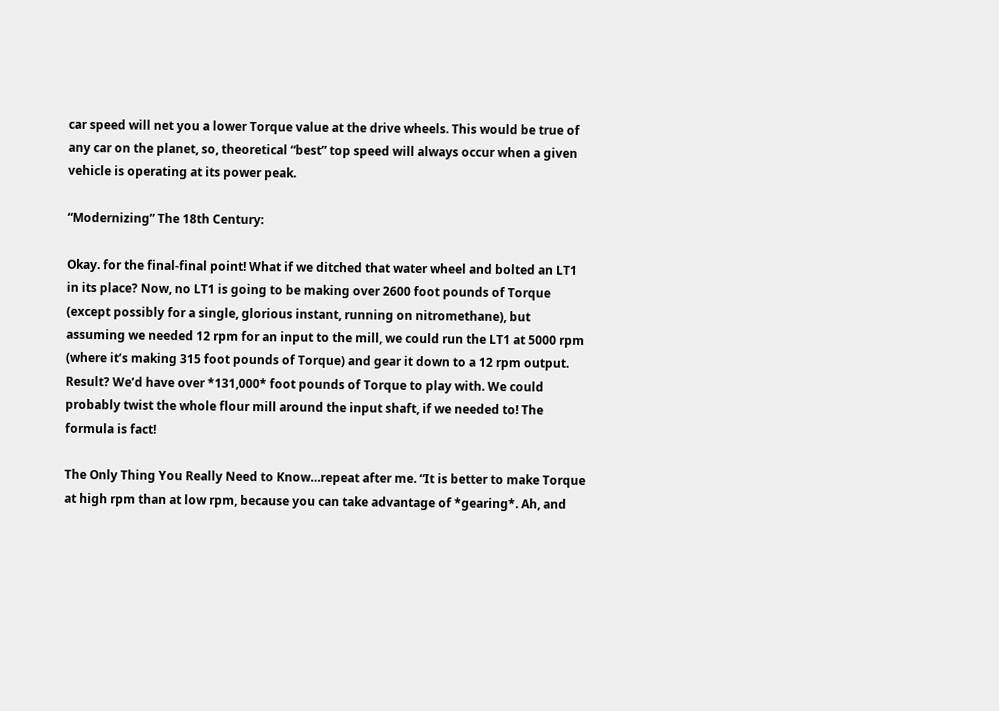car speed will net you a lower Torque value at the drive wheels. This would be true of any car on the planet, so, theoretical “best” top speed will always occur when a given vehicle is operating at its power peak.

“Modernizing” The 18th Century:

Okay. for the final-final point! What if we ditched that water wheel and bolted an LT1 in its place? Now, no LT1 is going to be making over 2600 foot pounds of Torque (except possibly for a single, glorious instant, running on nitromethane), but assuming we needed 12 rpm for an input to the mill, we could run the LT1 at 5000 rpm (where it’s making 315 foot pounds of Torque) and gear it down to a 12 rpm output. Result? We’d have over *131,000* foot pounds of Torque to play with. We could probably twist the whole flour mill around the input shaft, if we needed to! The formula is fact!

The Only Thing You Really Need to Know…repeat after me. “It is better to make Torque at high rpm than at low rpm, because you can take advantage of *gearing*. Ah, and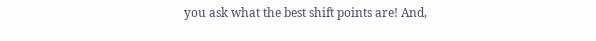you ask what the best shift points are! And,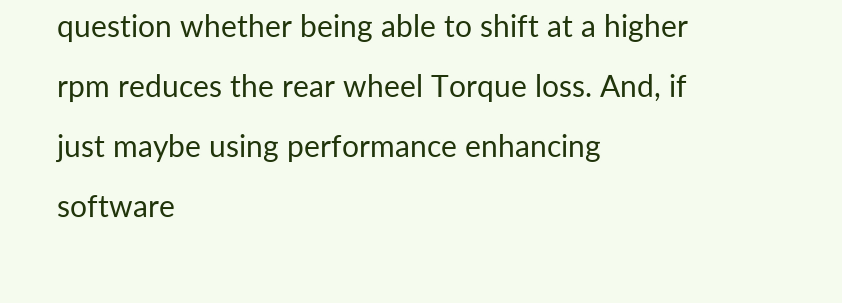question whether being able to shift at a higher rpm reduces the rear wheel Torque loss. And, if just maybe using performance enhancing software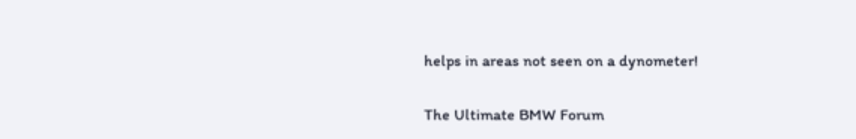helps in areas not seen on a dynometer!

The Ultimate BMW Forum